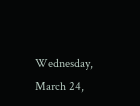Wednesday, March 24,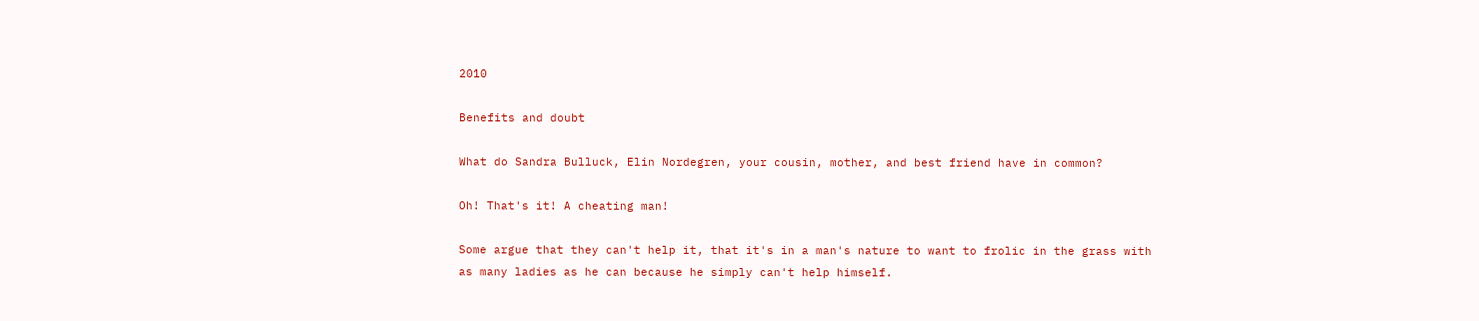2010

Benefits and doubt

What do Sandra Bulluck, Elin Nordegren, your cousin, mother, and best friend have in common?

Oh! That's it! A cheating man!

Some argue that they can't help it, that it's in a man's nature to want to frolic in the grass with as many ladies as he can because he simply can't help himself.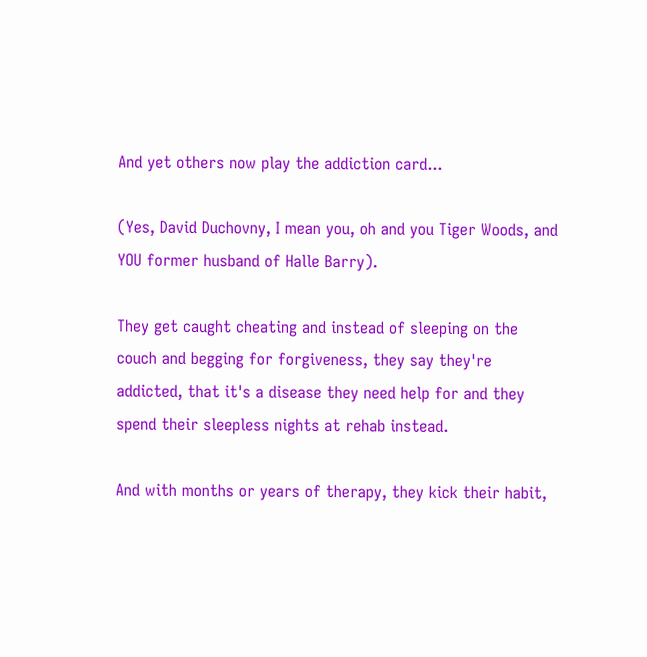And yet others now play the addiction card...

(Yes, David Duchovny, I mean you, oh and you Tiger Woods, and YOU former husband of Halle Barry).

They get caught cheating and instead of sleeping on the couch and begging for forgiveness, they say they're addicted, that it's a disease they need help for and they spend their sleepless nights at rehab instead.

And with months or years of therapy, they kick their habit,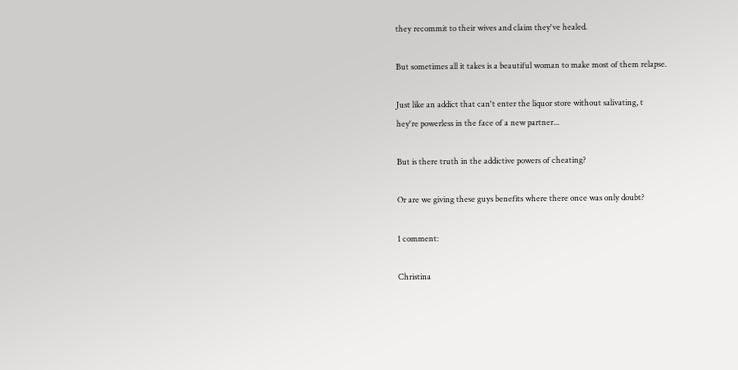they recommit to their wives and claim they've healed.

But sometimes all it takes is a beautiful woman to make most of them relapse.

Just like an addict that can't enter the liquor store without salivating, t
hey're powerless in the face of a new partner...

But is there truth in the addictive powers of cheating?

Or are we giving these guys benefits where there once was only doubt?

1 comment:

Christina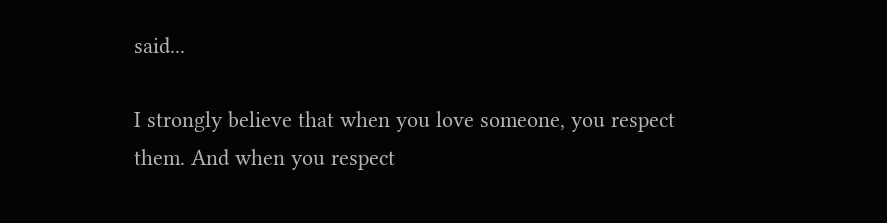said...

I strongly believe that when you love someone, you respect them. And when you respect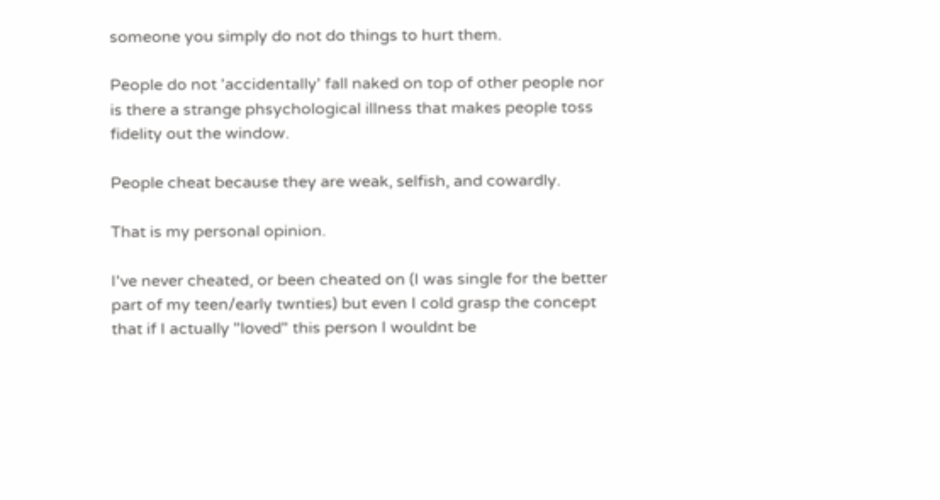someone you simply do not do things to hurt them.

People do not 'accidentally' fall naked on top of other people nor is there a strange phsychological illness that makes people toss fidelity out the window.

People cheat because they are weak, selfish, and cowardly.

That is my personal opinion.

I've never cheated, or been cheated on (I was single for the better part of my teen/early twnties) but even I cold grasp the concept that if I actually "loved" this person I wouldnt be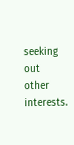seeking out other interests.